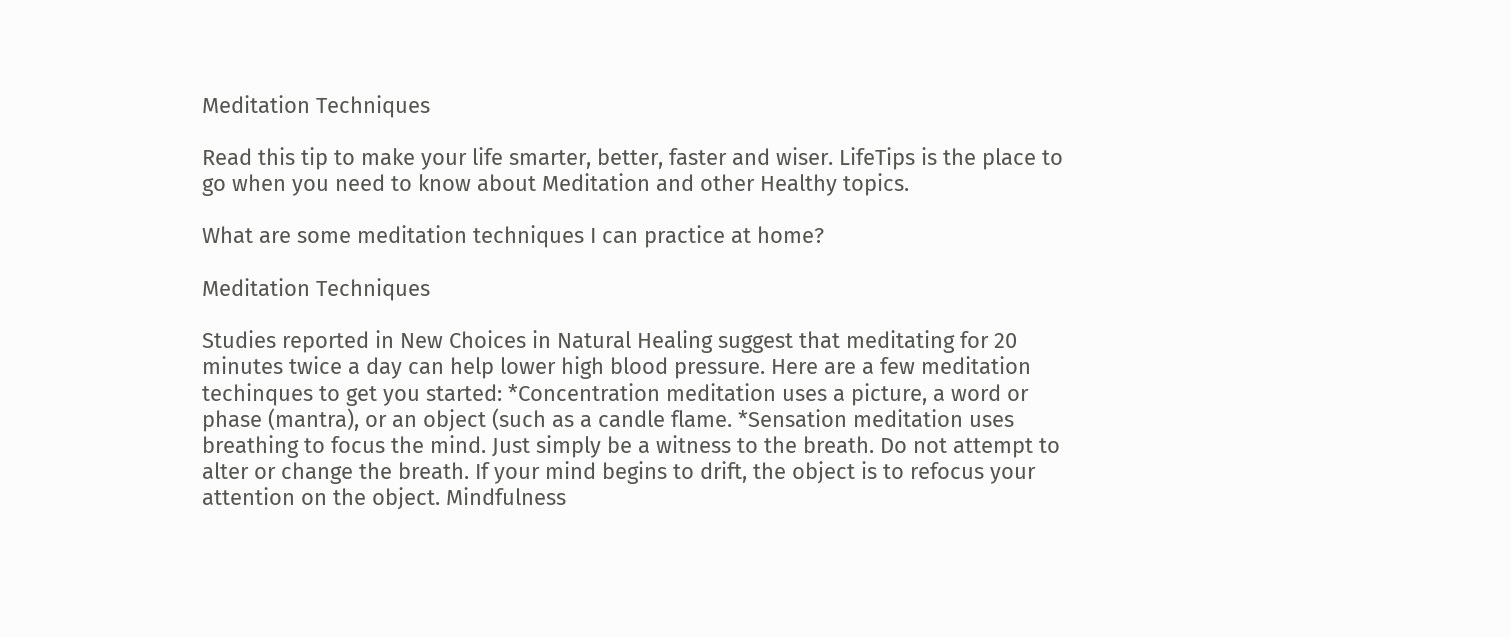Meditation Techniques

Read this tip to make your life smarter, better, faster and wiser. LifeTips is the place to go when you need to know about Meditation and other Healthy topics.

What are some meditation techniques I can practice at home?

Meditation Techniques

Studies reported in New Choices in Natural Healing suggest that meditating for 20 minutes twice a day can help lower high blood pressure. Here are a few meditation techinques to get you started: *Concentration meditation uses a picture, a word or phase (mantra), or an object (such as a candle flame. *Sensation meditation uses breathing to focus the mind. Just simply be a witness to the breath. Do not attempt to alter or change the breath. If your mind begins to drift, the object is to refocus your attention on the object. Mindfulness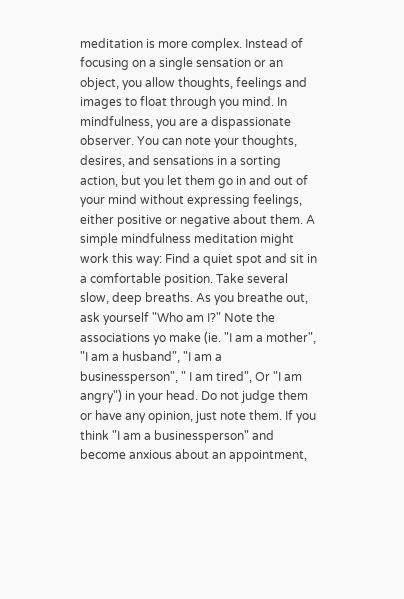meditation is more complex. Instead of focusing on a single sensation or an object, you allow thoughts, feelings and images to float through you mind. In mindfulness, you are a dispassionate observer. You can note your thoughts, desires, and sensations in a sorting action, but you let them go in and out of your mind without expressing feelings, either positive or negative about them. A simple mindfulness meditation might work this way: Find a quiet spot and sit in a comfortable position. Take several slow, deep breaths. As you breathe out, ask yourself "Who am I?" Note the associations yo make (ie. "I am a mother", "I am a husband", "I am a businessperson", " I am tired", Or "I am angry") in your head. Do not judge them or have any opinion, just note them. If you think "I am a businessperson" and become anxious about an appointment,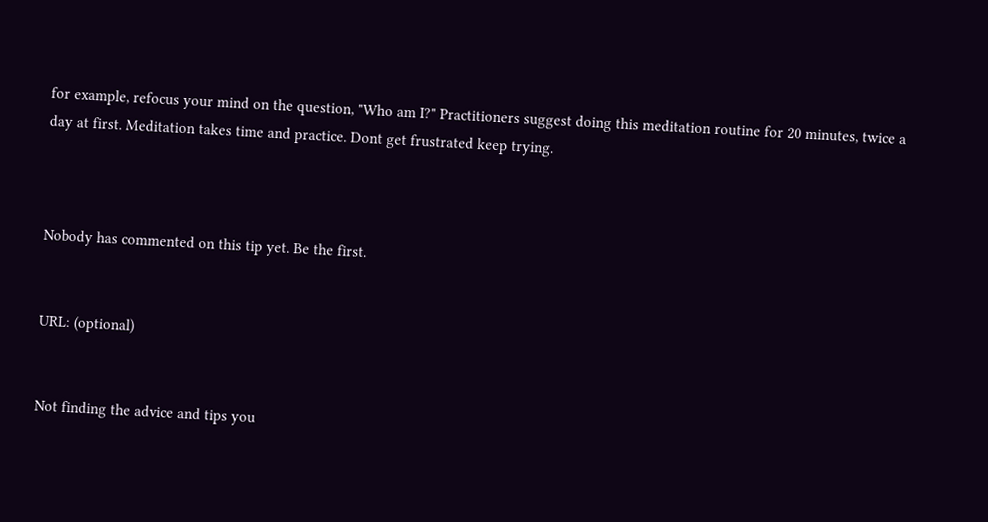for example, refocus your mind on the question, "Who am I?" Practitioners suggest doing this meditation routine for 20 minutes, twice a day at first. Meditation takes time and practice. Dont get frustrated keep trying.



Nobody has commented on this tip yet. Be the first.


URL: (optional)


Not finding the advice and tips you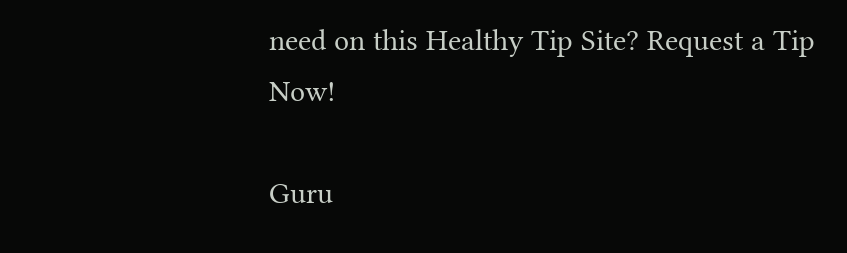need on this Healthy Tip Site? Request a Tip Now!

Guru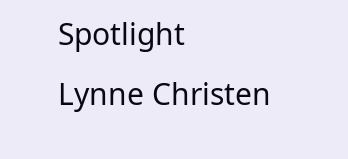Spotlight
Lynne Christen